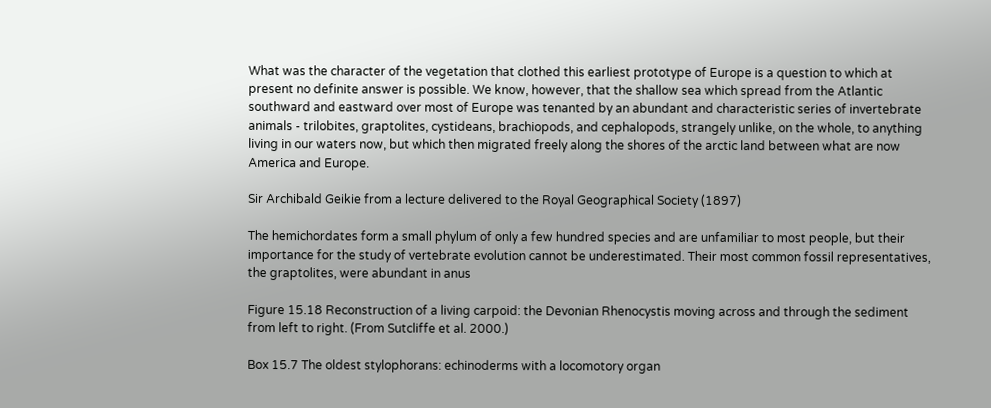What was the character of the vegetation that clothed this earliest prototype of Europe is a question to which at present no definite answer is possible. We know, however, that the shallow sea which spread from the Atlantic southward and eastward over most of Europe was tenanted by an abundant and characteristic series of invertebrate animals - trilobites, graptolites, cystideans, brachiopods, and cephalopods, strangely unlike, on the whole, to anything living in our waters now, but which then migrated freely along the shores of the arctic land between what are now America and Europe.

Sir Archibald Geikie from a lecture delivered to the Royal Geographical Society (1897)

The hemichordates form a small phylum of only a few hundred species and are unfamiliar to most people, but their importance for the study of vertebrate evolution cannot be underestimated. Their most common fossil representatives, the graptolites, were abundant in anus

Figure 15.18 Reconstruction of a living carpoid: the Devonian Rhenocystis moving across and through the sediment from left to right. (From Sutcliffe et al. 2000.)

Box 15.7 The oldest stylophorans: echinoderms with a locomotory organ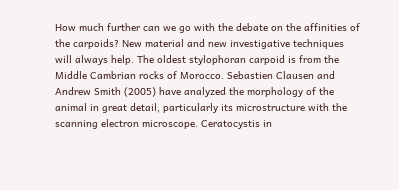How much further can we go with the debate on the affinities of the carpoids? New material and new investigative techniques will always help. The oldest stylophoran carpoid is from the Middle Cambrian rocks of Morocco. Sebastien Clausen and Andrew Smith (2005) have analyzed the morphology of the animal in great detail, particularly its microstructure with the scanning electron microscope. Ceratocystis in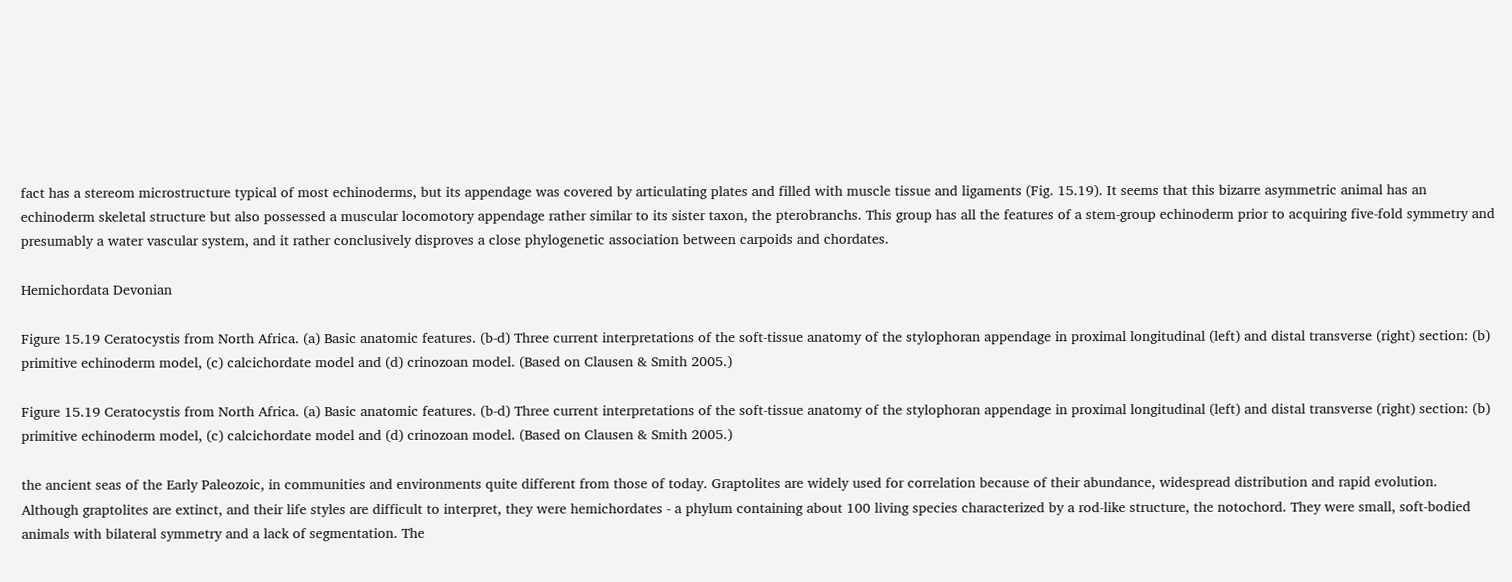fact has a stereom microstructure typical of most echinoderms, but its appendage was covered by articulating plates and filled with muscle tissue and ligaments (Fig. 15.19). It seems that this bizarre asymmetric animal has an echinoderm skeletal structure but also possessed a muscular locomotory appendage rather similar to its sister taxon, the pterobranchs. This group has all the features of a stem-group echinoderm prior to acquiring five-fold symmetry and presumably a water vascular system, and it rather conclusively disproves a close phylogenetic association between carpoids and chordates.

Hemichordata Devonian

Figure 15.19 Ceratocystis from North Africa. (a) Basic anatomic features. (b-d) Three current interpretations of the soft-tissue anatomy of the stylophoran appendage in proximal longitudinal (left) and distal transverse (right) section: (b) primitive echinoderm model, (c) calcichordate model and (d) crinozoan model. (Based on Clausen & Smith 2005.)

Figure 15.19 Ceratocystis from North Africa. (a) Basic anatomic features. (b-d) Three current interpretations of the soft-tissue anatomy of the stylophoran appendage in proximal longitudinal (left) and distal transverse (right) section: (b) primitive echinoderm model, (c) calcichordate model and (d) crinozoan model. (Based on Clausen & Smith 2005.)

the ancient seas of the Early Paleozoic, in communities and environments quite different from those of today. Graptolites are widely used for correlation because of their abundance, widespread distribution and rapid evolution. Although graptolites are extinct, and their life styles are difficult to interpret, they were hemichordates - a phylum containing about 100 living species characterized by a rod-like structure, the notochord. They were small, soft-bodied animals with bilateral symmetry and a lack of segmentation. The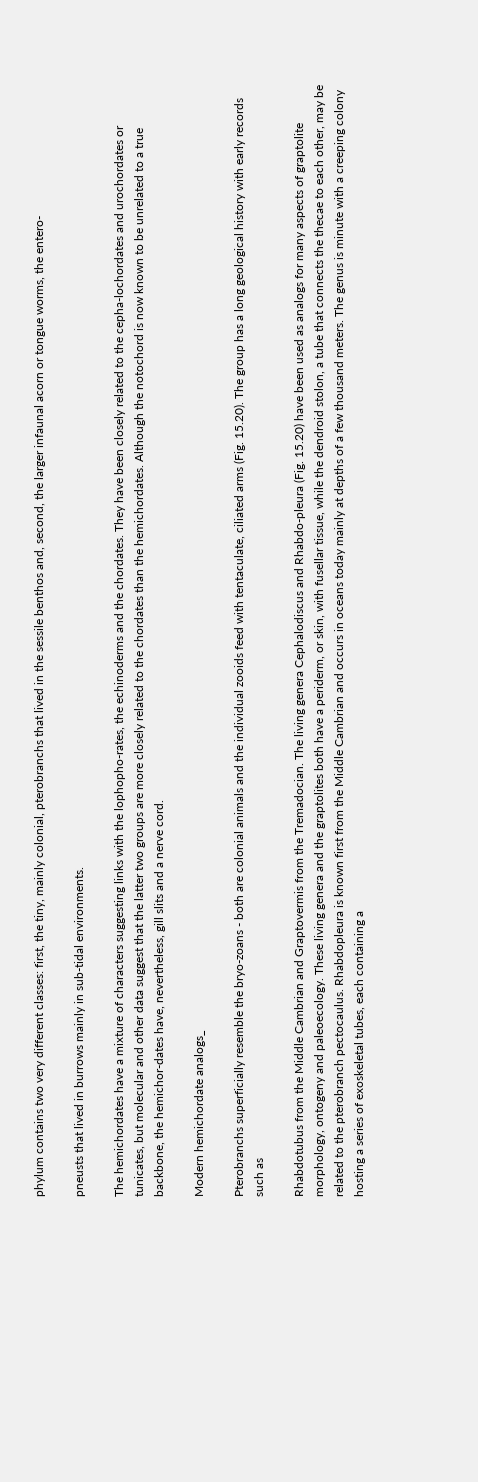phylum contains two very different classes: first, the tiny, mainly colonial, pterobranchs that lived in the sessile benthos and, second, the larger infaunal acorn or tongue worms, the entero-

pneusts that lived in burrows mainly in sub-tidal environments.

The hemichordates have a mixture of characters suggesting links with the lophopho-rates, the echinoderms and the chordates. They have been closely related to the cepha-lochordates and urochordates or tunicates, but molecular and other data suggest that the latter two groups are more closely related to the chordates than the hemichordates. Although the notochord is now known to be unrelated to a true backbone, the hemichor-dates have, nevertheless, gill slits and a nerve cord.

Modern hemichordate analogs_

Pterobranchs superficially resemble the bryo-zoans - both are colonial animals and the individual zooids feed with tentaculate, ciliated arms (Fig. 15.20). The group has a long geological history with early records such as

Rhabdotubus from the Middle Cambrian and Graptovermis from the Tremadocian. The living genera Cephalodiscus and Rhabdo-pleura (Fig. 15.20) have been used as analogs for many aspects of graptolite morphology, ontogeny and paleoecology. These living genera and the graptolites both have a periderm, or skin, with fusellar tissue, while the dendroid stolon, a tube that connects the thecae to each other, may be related to the pterobranch pectocaulus. Rhabdopleura is known first from the Middle Cambrian and occurs in oceans today mainly at depths of a few thousand meters. The genus is minute with a creeping colony hosting a series of exoskeletal tubes, each containing a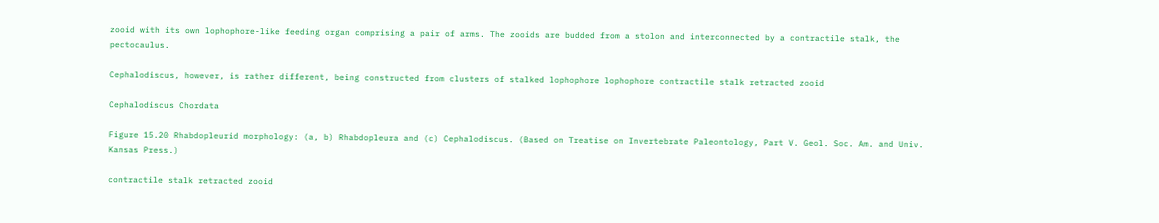zooid with its own lophophore-like feeding organ comprising a pair of arms. The zooids are budded from a stolon and interconnected by a contractile stalk, the pectocaulus.

Cephalodiscus, however, is rather different, being constructed from clusters of stalked lophophore lophophore contractile stalk retracted zooid

Cephalodiscus Chordata

Figure 15.20 Rhabdopleurid morphology: (a, b) Rhabdopleura and (c) Cephalodiscus. (Based on Treatise on Invertebrate Paleontology, Part V. Geol. Soc. Am. and Univ. Kansas Press.)

contractile stalk retracted zooid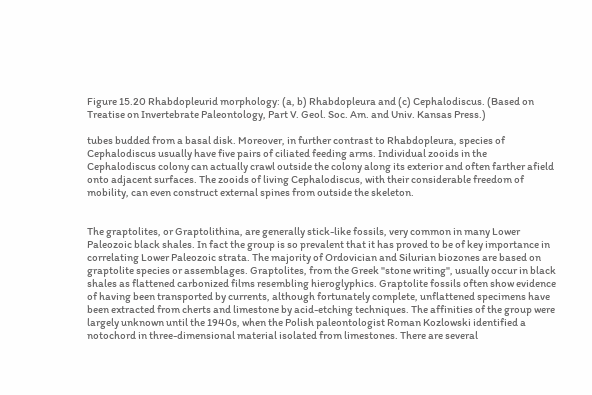Figure 15.20 Rhabdopleurid morphology: (a, b) Rhabdopleura and (c) Cephalodiscus. (Based on Treatise on Invertebrate Paleontology, Part V. Geol. Soc. Am. and Univ. Kansas Press.)

tubes budded from a basal disk. Moreover, in further contrast to Rhabdopleura, species of Cephalodiscus usually have five pairs of ciliated feeding arms. Individual zooids in the Cephalodiscus colony can actually crawl outside the colony along its exterior and often farther afield onto adjacent surfaces. The zooids of living Cephalodiscus, with their considerable freedom of mobility, can even construct external spines from outside the skeleton.


The graptolites, or Graptolithina, are generally stick-like fossils, very common in many Lower Paleozoic black shales. In fact the group is so prevalent that it has proved to be of key importance in correlating Lower Paleozoic strata. The majority of Ordovician and Silurian biozones are based on graptolite species or assemblages. Graptolites, from the Greek "stone writing", usually occur in black shales as flattened carbonized films resembling hieroglyphics. Graptolite fossils often show evidence of having been transported by currents, although fortunately complete, unflattened specimens have been extracted from cherts and limestone by acid-etching techniques. The affinities of the group were largely unknown until the 1940s, when the Polish paleontologist Roman Kozlowski identified a notochord in three-dimensional material isolated from limestones. There are several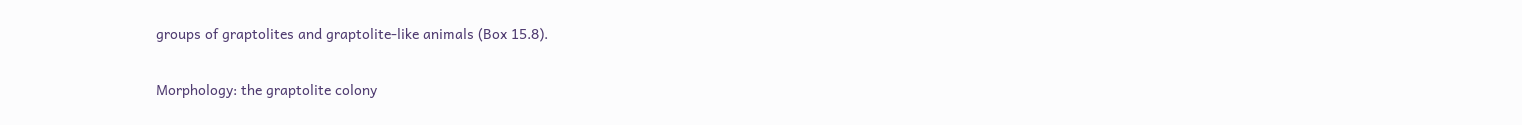groups of graptolites and graptolite-like animals (Box 15.8).

Morphology: the graptolite colony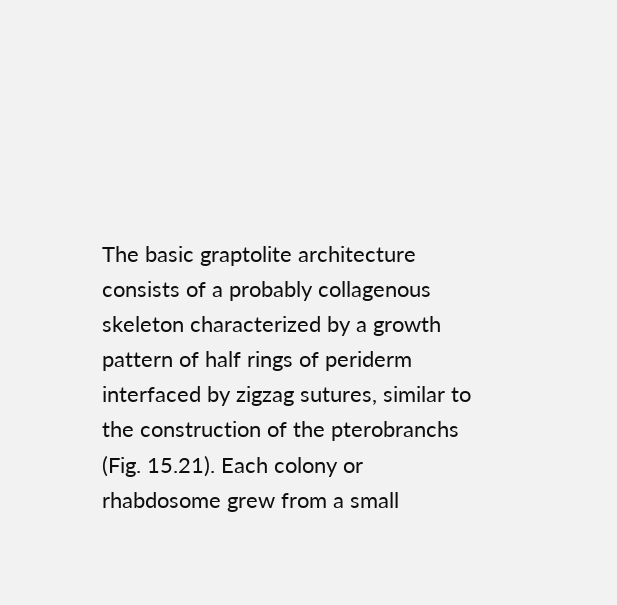The basic graptolite architecture consists of a probably collagenous skeleton characterized by a growth pattern of half rings of periderm interfaced by zigzag sutures, similar to the construction of the pterobranchs (Fig. 15.21). Each colony or rhabdosome grew from a small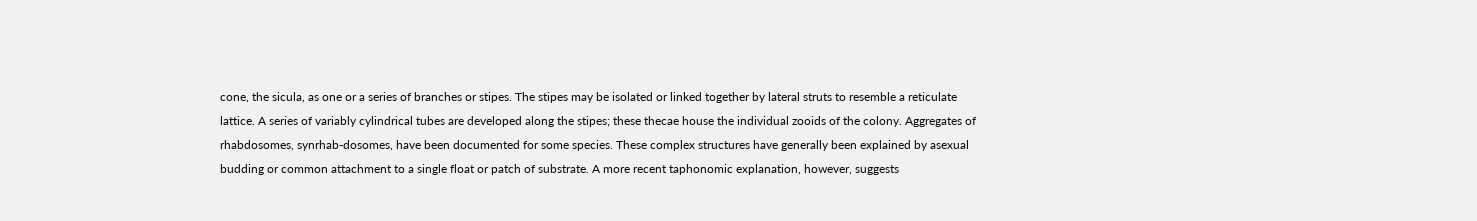cone, the sicula, as one or a series of branches or stipes. The stipes may be isolated or linked together by lateral struts to resemble a reticulate lattice. A series of variably cylindrical tubes are developed along the stipes; these thecae house the individual zooids of the colony. Aggregates of rhabdosomes, synrhab-dosomes, have been documented for some species. These complex structures have generally been explained by asexual budding or common attachment to a single float or patch of substrate. A more recent taphonomic explanation, however, suggests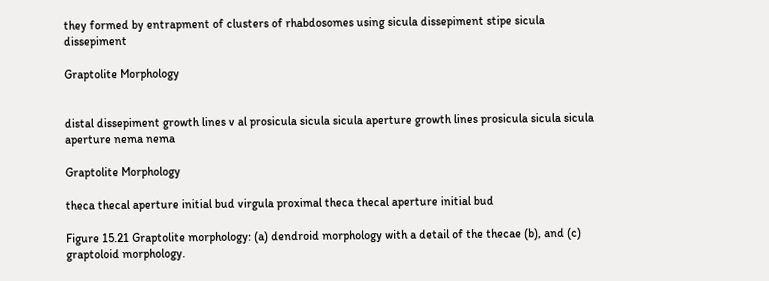they formed by entrapment of clusters of rhabdosomes using sicula dissepiment stipe sicula dissepiment

Graptolite Morphology


distal dissepiment growth lines v al prosicula sicula sicula aperture growth lines prosicula sicula sicula aperture nema nema

Graptolite Morphology

theca thecal aperture initial bud virgula proximal theca thecal aperture initial bud

Figure 15.21 Graptolite morphology: (a) dendroid morphology with a detail of the thecae (b), and (c) graptoloid morphology.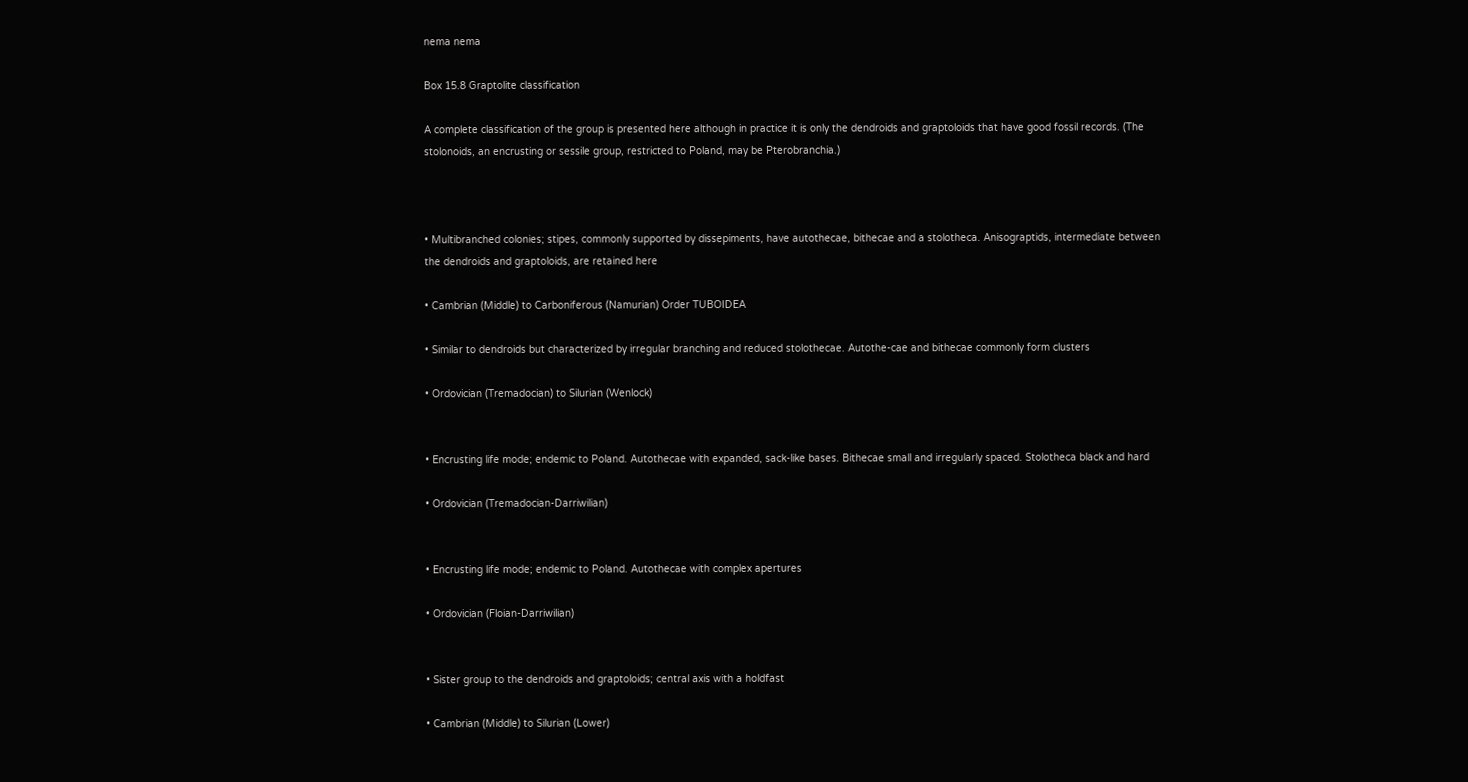nema nema

Box 15.8 Graptolite classification

A complete classification of the group is presented here although in practice it is only the dendroids and graptoloids that have good fossil records. (The stolonoids, an encrusting or sessile group, restricted to Poland, may be Pterobranchia.)



• Multibranched colonies; stipes, commonly supported by dissepiments, have autothecae, bithecae and a stolotheca. Anisograptids, intermediate between the dendroids and graptoloids, are retained here

• Cambrian (Middle) to Carboniferous (Namurian) Order TUBOIDEA

• Similar to dendroids but characterized by irregular branching and reduced stolothecae. Autothe-cae and bithecae commonly form clusters

• Ordovician (Tremadocian) to Silurian (Wenlock)


• Encrusting life mode; endemic to Poland. Autothecae with expanded, sack-like bases. Bithecae small and irregularly spaced. Stolotheca black and hard

• Ordovician (Tremadocian-Darriwilian)


• Encrusting life mode; endemic to Poland. Autothecae with complex apertures

• Ordovician (Floian-Darriwilian)


• Sister group to the dendroids and graptoloids; central axis with a holdfast

• Cambrian (Middle) to Silurian (Lower)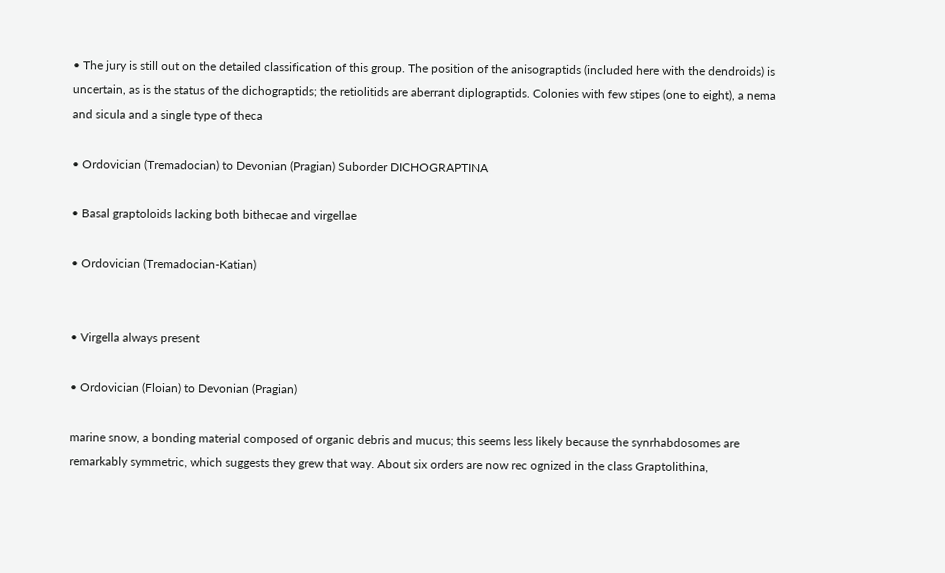• The jury is still out on the detailed classification of this group. The position of the anisograptids (included here with the dendroids) is uncertain, as is the status of the dichograptids; the retiolitids are aberrant diplograptids. Colonies with few stipes (one to eight), a nema and sicula and a single type of theca

• Ordovician (Tremadocian) to Devonian (Pragian) Suborder DICHOGRAPTINA

• Basal graptoloids lacking both bithecae and virgellae

• Ordovician (Tremadocian-Katian)


• Virgella always present

• Ordovician (Floian) to Devonian (Pragian)

marine snow, a bonding material composed of organic debris and mucus; this seems less likely because the synrhabdosomes are remarkably symmetric, which suggests they grew that way. About six orders are now rec ognized in the class Graptolithina,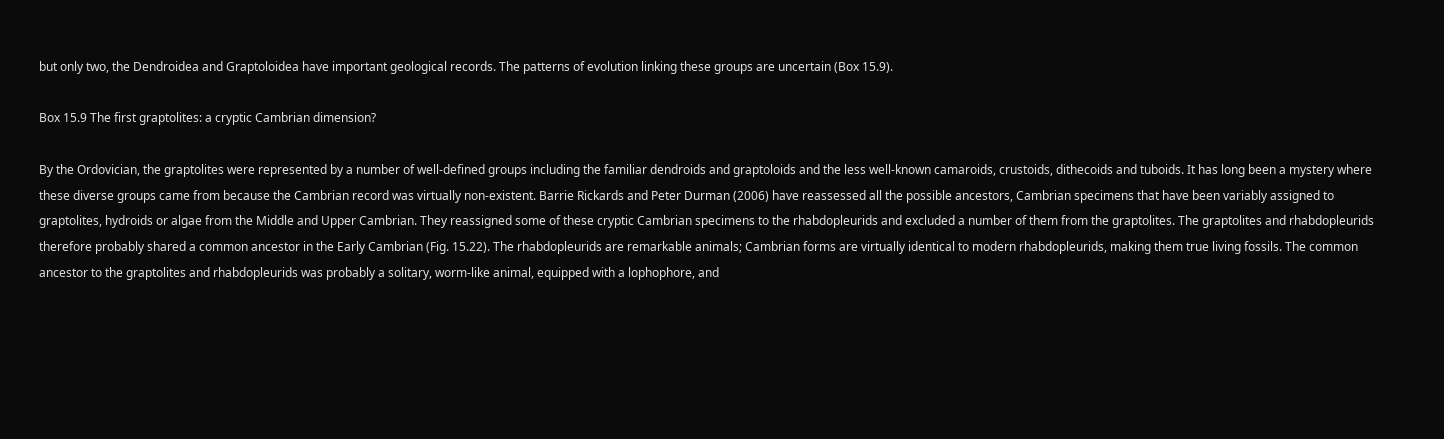but only two, the Dendroidea and Graptoloidea have important geological records. The patterns of evolution linking these groups are uncertain (Box 15.9).

Box 15.9 The first graptolites: a cryptic Cambrian dimension?

By the Ordovician, the graptolites were represented by a number of well-defined groups including the familiar dendroids and graptoloids and the less well-known camaroids, crustoids, dithecoids and tuboids. It has long been a mystery where these diverse groups came from because the Cambrian record was virtually non-existent. Barrie Rickards and Peter Durman (2006) have reassessed all the possible ancestors, Cambrian specimens that have been variably assigned to graptolites, hydroids or algae from the Middle and Upper Cambrian. They reassigned some of these cryptic Cambrian specimens to the rhabdopleurids and excluded a number of them from the graptolites. The graptolites and rhabdopleurids therefore probably shared a common ancestor in the Early Cambrian (Fig. 15.22). The rhabdopleurids are remarkable animals; Cambrian forms are virtually identical to modern rhabdopleurids, making them true living fossils. The common ancestor to the graptolites and rhabdopleurids was probably a solitary, worm-like animal, equipped with a lophophore, and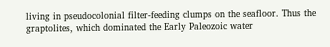living in pseudocolonial filter-feeding clumps on the seafloor. Thus the graptolites, which dominated the Early Paleozoic water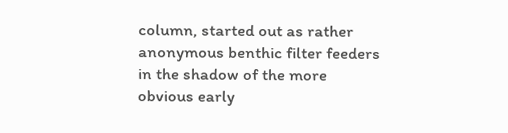column, started out as rather anonymous benthic filter feeders in the shadow of the more obvious early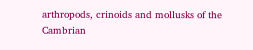arthropods, crinoids and mollusks of the Cambrian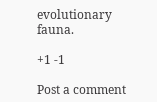evolutionary fauna.

+1 -1

Post a comment